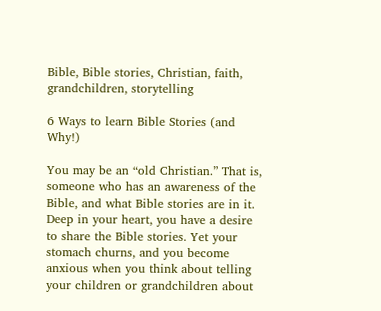Bible, Bible stories, Christian, faith, grandchildren, storytelling

6 Ways to learn Bible Stories (and Why!)

You may be an “old Christian.” That is, someone who has an awareness of the Bible, and what Bible stories are in it. Deep in your heart, you have a desire to share the Bible stories. Yet your stomach churns, and you become anxious when you think about telling your children or grandchildren about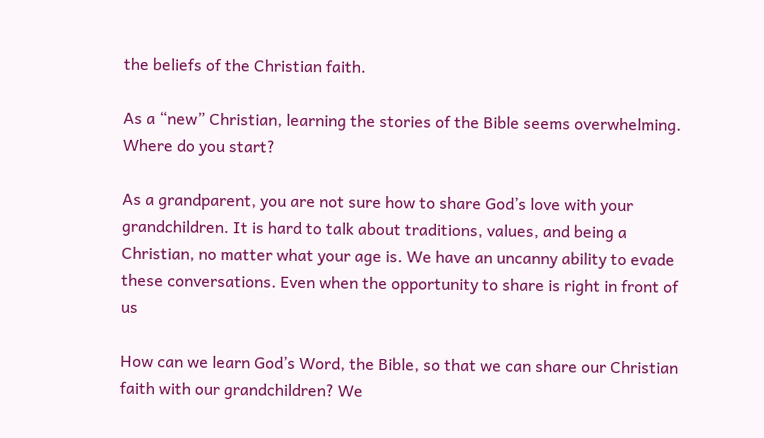the beliefs of the Christian faith.

As a “new” Christian, learning the stories of the Bible seems overwhelming. Where do you start?

As a grandparent, you are not sure how to share God’s love with your grandchildren. It is hard to talk about traditions, values, and being a Christian, no matter what your age is. We have an uncanny ability to evade these conversations. Even when the opportunity to share is right in front of us

How can we learn God’s Word, the Bible, so that we can share our Christian faith with our grandchildren? We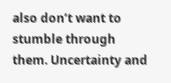also don’t want to stumble through them. Uncertainty and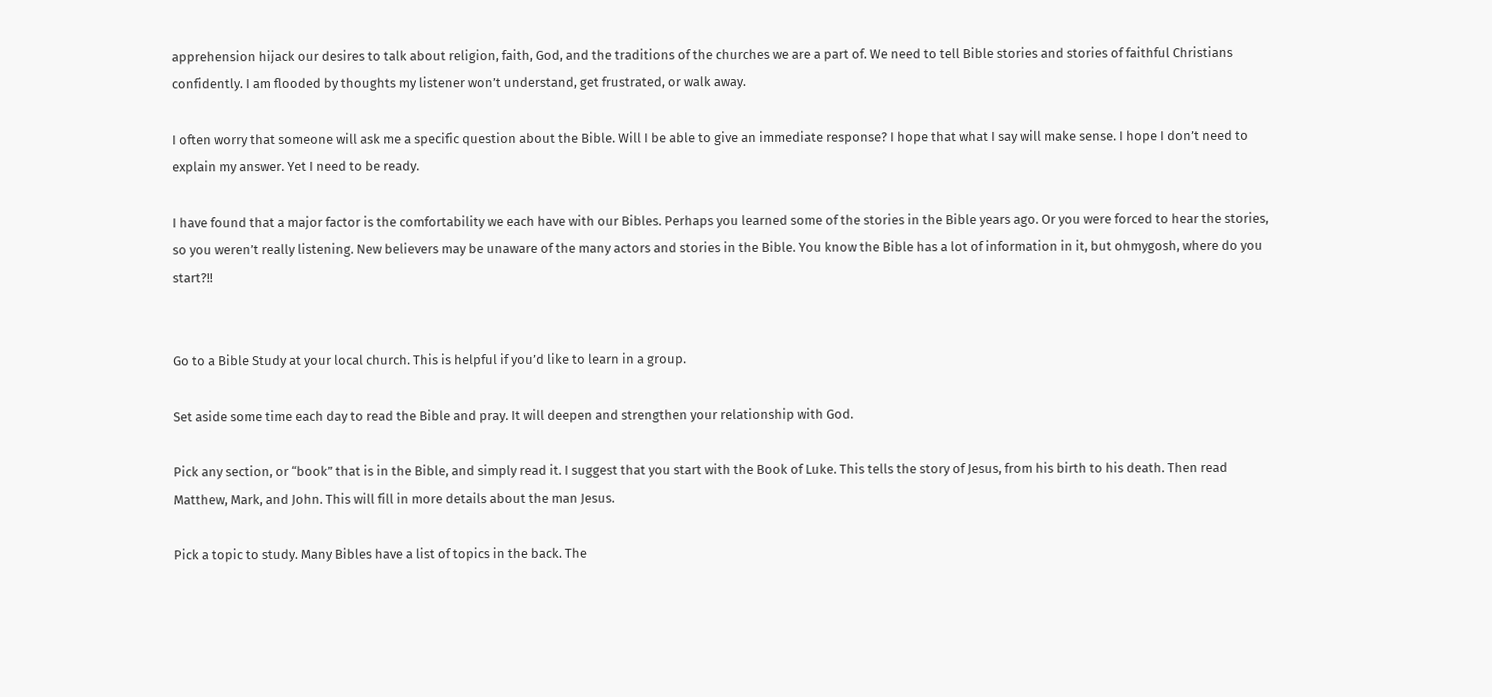apprehension hijack our desires to talk about religion, faith, God, and the traditions of the churches we are a part of. We need to tell Bible stories and stories of faithful Christians confidently. I am flooded by thoughts my listener won’t understand, get frustrated, or walk away.

I often worry that someone will ask me a specific question about the Bible. Will I be able to give an immediate response? I hope that what I say will make sense. I hope I don’t need to explain my answer. Yet I need to be ready.

I have found that a major factor is the comfortability we each have with our Bibles. Perhaps you learned some of the stories in the Bible years ago. Or you were forced to hear the stories, so you weren’t really listening. New believers may be unaware of the many actors and stories in the Bible. You know the Bible has a lot of information in it, but ohmygosh, where do you start?!!


Go to a Bible Study at your local church. This is helpful if you’d like to learn in a group.

Set aside some time each day to read the Bible and pray. It will deepen and strengthen your relationship with God.

Pick any section, or “book” that is in the Bible, and simply read it. I suggest that you start with the Book of Luke. This tells the story of Jesus, from his birth to his death. Then read Matthew, Mark, and John. This will fill in more details about the man Jesus.

Pick a topic to study. Many Bibles have a list of topics in the back. The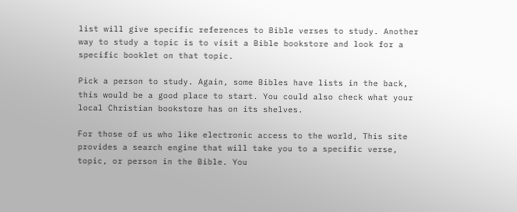list will give specific references to Bible verses to study. Another way to study a topic is to visit a Bible bookstore and look for a specific booklet on that topic.

Pick a person to study. Again, some Bibles have lists in the back, this would be a good place to start. You could also check what your local Christian bookstore has on its shelves.

For those of us who like electronic access to the world, This site provides a search engine that will take you to a specific verse, topic, or person in the Bible. You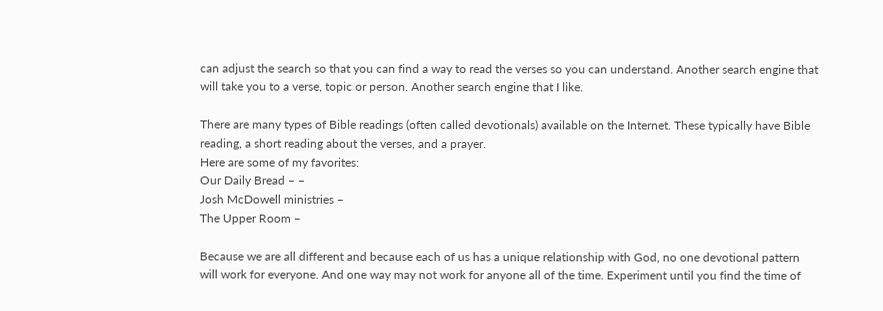can adjust the search so that you can find a way to read the verses so you can understand. Another search engine that will take you to a verse, topic or person. Another search engine that I like.

There are many types of Bible readings (often called devotionals) available on the Internet. These typically have Bible reading, a short reading about the verses, and a prayer.
Here are some of my favorites:
Our Daily Bread – –
Josh McDowell ministries –
The Upper Room –

Because we are all different and because each of us has a unique relationship with God, no one devotional pattern will work for everyone. And one way may not work for anyone all of the time. Experiment until you find the time of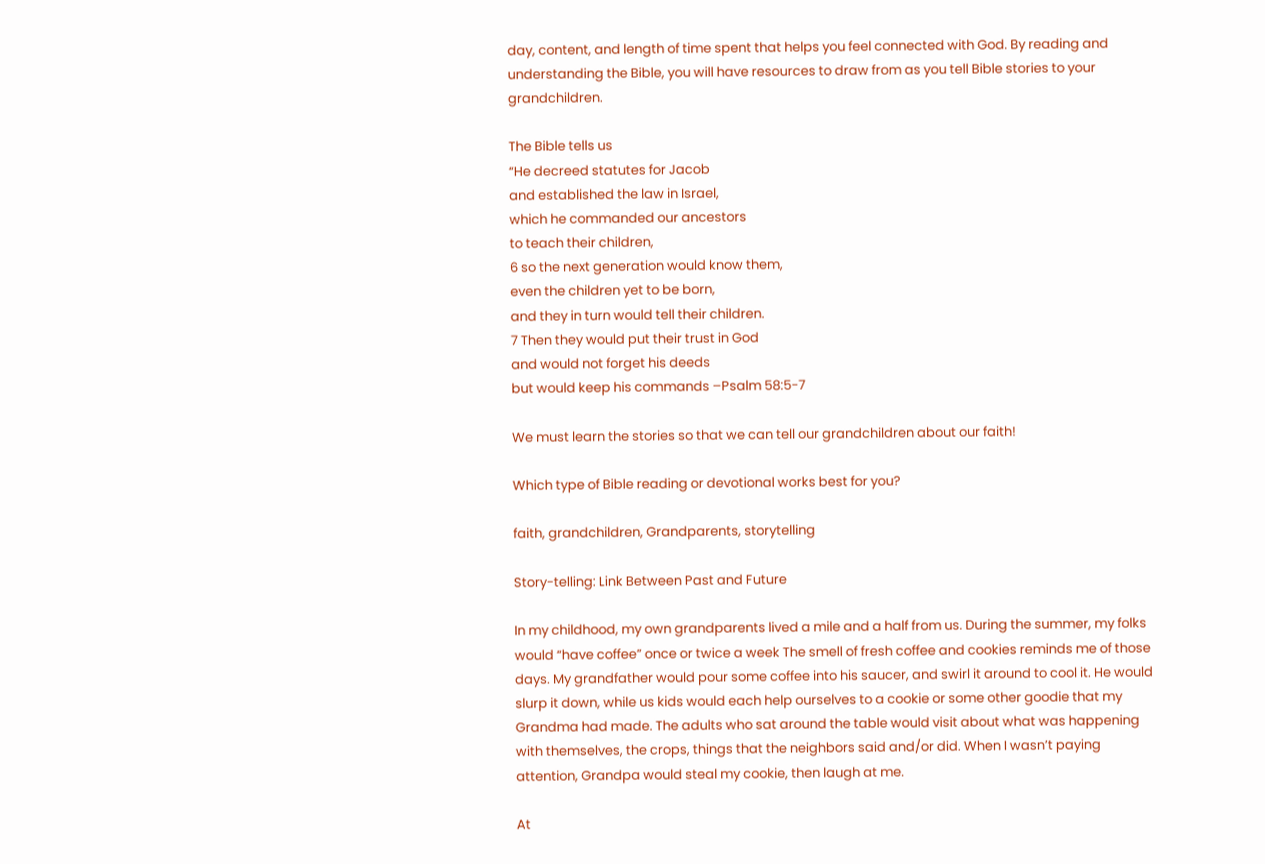day, content, and length of time spent that helps you feel connected with God. By reading and understanding the Bible, you will have resources to draw from as you tell Bible stories to your grandchildren.

The Bible tells us
“He decreed statutes for Jacob
and established the law in Israel,
which he commanded our ancestors
to teach their children,
6 so the next generation would know them,
even the children yet to be born,
and they in turn would tell their children.
7 Then they would put their trust in God
and would not forget his deeds
but would keep his commands –Psalm 58:5-7

We must learn the stories so that we can tell our grandchildren about our faith!

Which type of Bible reading or devotional works best for you?

faith, grandchildren, Grandparents, storytelling

Story-telling: Link Between Past and Future

In my childhood, my own grandparents lived a mile and a half from us. During the summer, my folks would “have coffee” once or twice a week The smell of fresh coffee and cookies reminds me of those days. My grandfather would pour some coffee into his saucer, and swirl it around to cool it. He would slurp it down, while us kids would each help ourselves to a cookie or some other goodie that my Grandma had made. The adults who sat around the table would visit about what was happening with themselves, the crops, things that the neighbors said and/or did. When I wasn’t paying attention, Grandpa would steal my cookie, then laugh at me.

At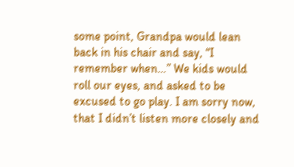some point, Grandpa would lean back in his chair and say, “I remember when…” We kids would roll our eyes, and asked to be excused to go play. I am sorry now, that I didn’t listen more closely and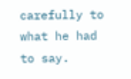carefully to what he had to say.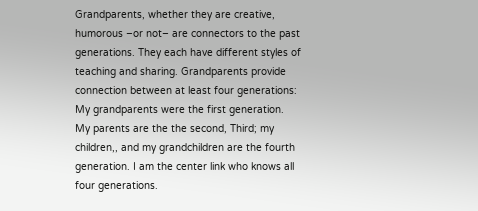Grandparents, whether they are creative, humorous –or not– are connectors to the past generations. They each have different styles of teaching and sharing. Grandparents provide connection between at least four generations: My grandparents were the first generation. My parents are the the second, Third; my children,, and my grandchildren are the fourth generation. I am the center link who knows all four generations.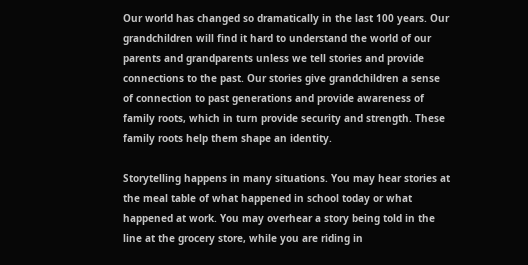Our world has changed so dramatically in the last 100 years. Our grandchildren will find it hard to understand the world of our parents and grandparents unless we tell stories and provide connections to the past. Our stories give grandchildren a sense of connection to past generations and provide awareness of family roots, which in turn provide security and strength. These family roots help them shape an identity.

Storytelling happens in many situations. You may hear stories at the meal table of what happened in school today or what happened at work. You may overhear a story being told in the line at the grocery store, while you are riding in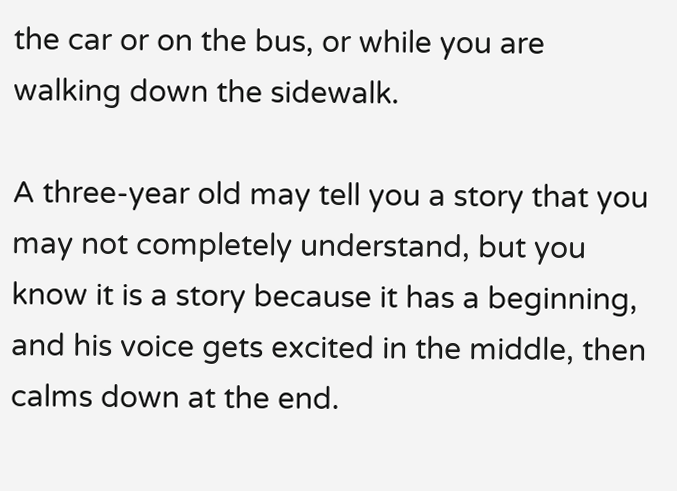the car or on the bus, or while you are walking down the sidewalk.

A three-year old may tell you a story that you may not completely understand, but you know it is a story because it has a beginning, and his voice gets excited in the middle, then calms down at the end.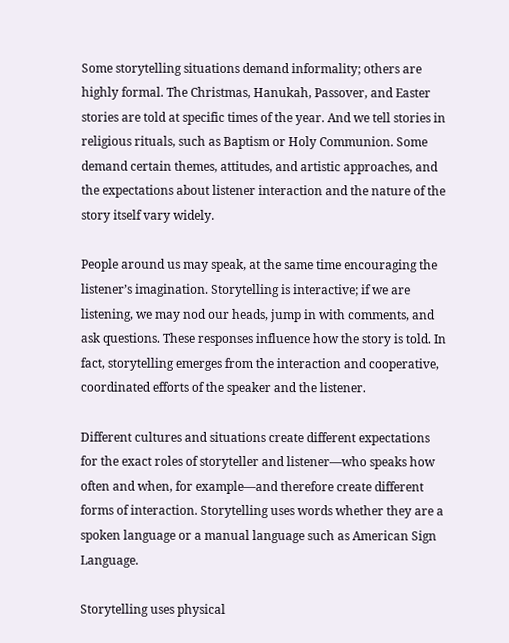Some storytelling situations demand informality; others are highly formal. The Christmas, Hanukah, Passover, and Easter stories are told at specific times of the year. And we tell stories in religious rituals, such as Baptism or Holy Communion. Some demand certain themes, attitudes, and artistic approaches, and the expectations about listener interaction and the nature of the story itself vary widely.

People around us may speak, at the same time encouraging the listener’s imagination. Storytelling is interactive; if we are listening, we may nod our heads, jump in with comments, and ask questions. These responses influence how the story is told. In fact, storytelling emerges from the interaction and cooperative, coordinated efforts of the speaker and the listener.

Different cultures and situations create different expectations for the exact roles of storyteller and listener—who speaks how often and when, for example—and therefore create different forms of interaction. Storytelling uses words whether they are a spoken language or a manual language such as American Sign Language.

Storytelling uses physical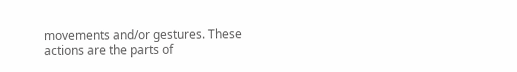movements and/or gestures. These actions are the parts of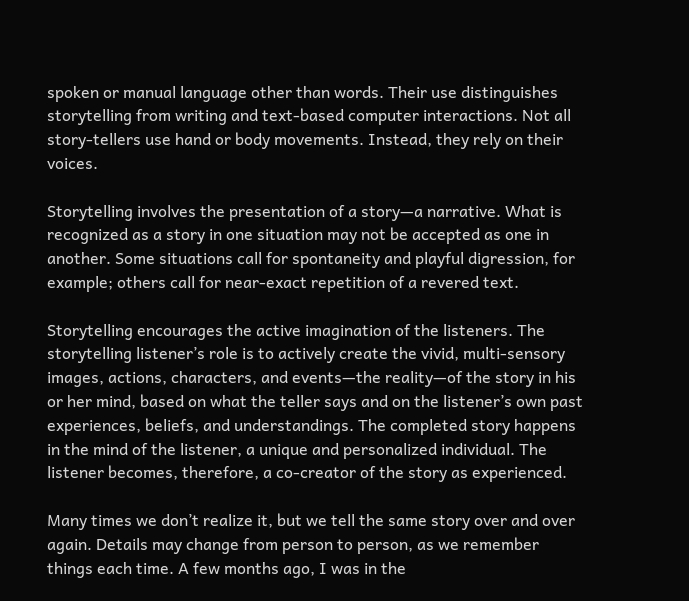spoken or manual language other than words. Their use distinguishes storytelling from writing and text-based computer interactions. Not all story-tellers use hand or body movements. Instead, they rely on their voices.

Storytelling involves the presentation of a story—a narrative. What is recognized as a story in one situation may not be accepted as one in another. Some situations call for spontaneity and playful digression, for example; others call for near-exact repetition of a revered text.

Storytelling encourages the active imagination of the listeners. The storytelling listener’s role is to actively create the vivid, multi-sensory images, actions, characters, and events—the reality—of the story in his or her mind, based on what the teller says and on the listener’s own past experiences, beliefs, and understandings. The completed story happens in the mind of the listener, a unique and personalized individual. The listener becomes, therefore, a co-creator of the story as experienced.

Many times we don’t realize it, but we tell the same story over and over again. Details may change from person to person, as we remember things each time. A few months ago, I was in the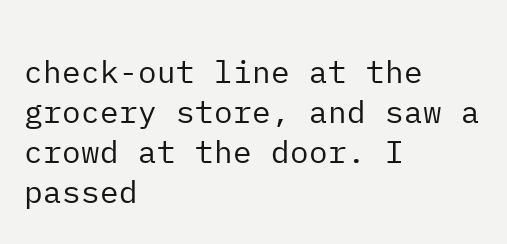check-out line at the grocery store, and saw a crowd at the door. I passed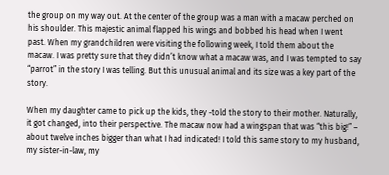the group on my way out. At the center of the group was a man with a macaw perched on his shoulder. This majestic animal flapped his wings and bobbed his head when I went past. When my grandchildren were visiting the following week, I told them about the macaw. I was pretty sure that they didn’t know what a macaw was, and I was tempted to say “parrot” in the story I was telling. But this unusual animal and its size was a key part of the story.

When my daughter came to pick up the kids, they -told the story to their mother. Naturally, it got changed, into their perspective. The macaw now had a wingspan that was “this big!” – about twelve inches bigger than what I had indicated! I told this same story to my husband, my sister-in-law, my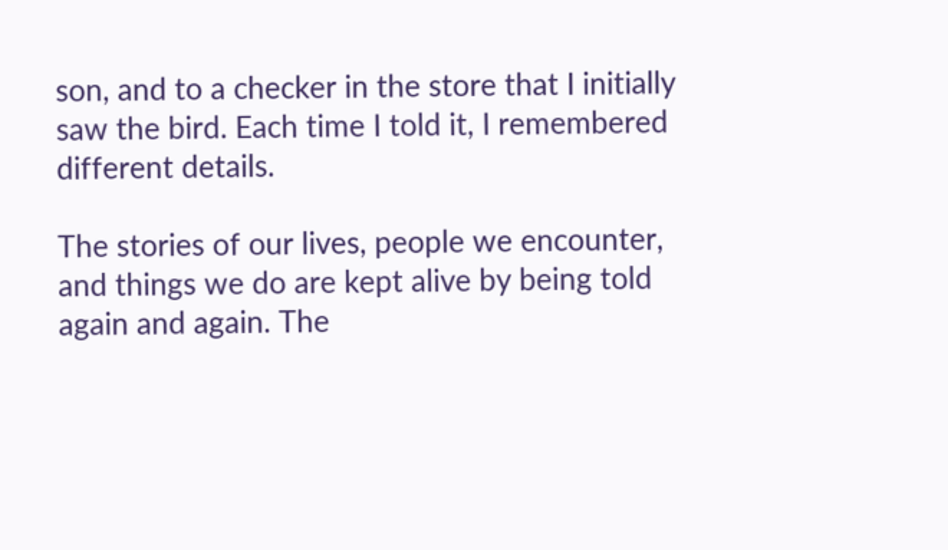son, and to a checker in the store that I initially saw the bird. Each time I told it, I remembered different details.

The stories of our lives, people we encounter, and things we do are kept alive by being told again and again. The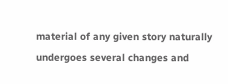material of any given story naturally undergoes several changes and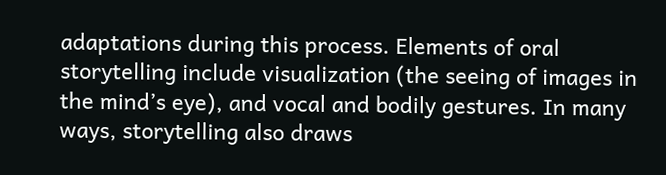adaptations during this process. Elements of oral storytelling include visualization (the seeing of images in the mind’s eye), and vocal and bodily gestures. In many ways, storytelling also draws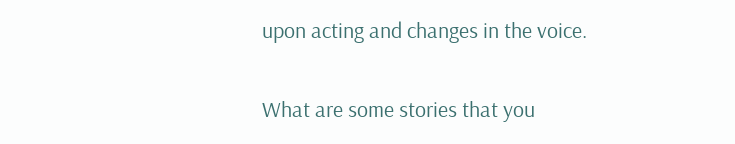upon acting and changes in the voice.

What are some stories that you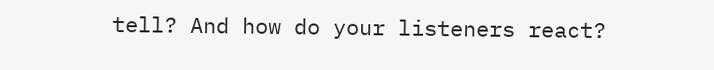tell? And how do your listeners react?